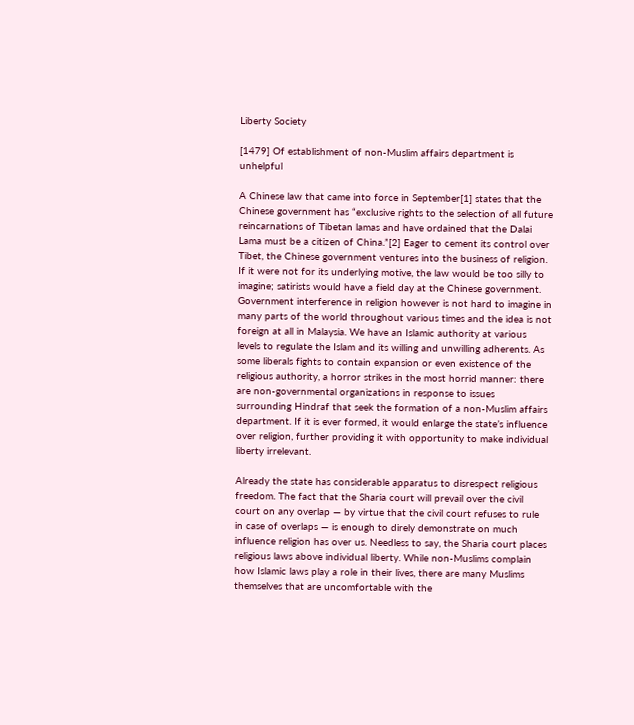Liberty Society

[1479] Of establishment of non-Muslim affairs department is unhelpful

A Chinese law that came into force in September[1] states that the Chinese government has “exclusive rights to the selection of all future reincarnations of Tibetan lamas and have ordained that the Dalai Lama must be a citizen of China.”[2] Eager to cement its control over Tibet, the Chinese government ventures into the business of religion. If it were not for its underlying motive, the law would be too silly to imagine; satirists would have a field day at the Chinese government. Government interference in religion however is not hard to imagine in many parts of the world throughout various times and the idea is not foreign at all in Malaysia. We have an Islamic authority at various levels to regulate the Islam and its willing and unwilling adherents. As some liberals fights to contain expansion or even existence of the religious authority, a horror strikes in the most horrid manner: there are non-governmental organizations in response to issues surrounding Hindraf that seek the formation of a non-Muslim affairs department. If it is ever formed, it would enlarge the state’s influence over religion, further providing it with opportunity to make individual liberty irrelevant.

Already the state has considerable apparatus to disrespect religious freedom. The fact that the Sharia court will prevail over the civil court on any overlap — by virtue that the civil court refuses to rule in case of overlaps — is enough to direly demonstrate on much influence religion has over us. Needless to say, the Sharia court places religious laws above individual liberty. While non-Muslims complain how Islamic laws play a role in their lives, there are many Muslims themselves that are uncomfortable with the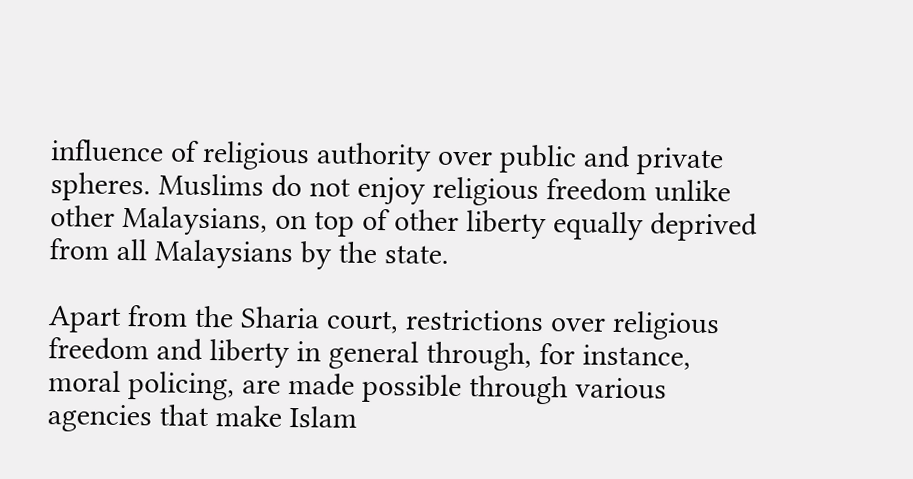influence of religious authority over public and private spheres. Muslims do not enjoy religious freedom unlike other Malaysians, on top of other liberty equally deprived from all Malaysians by the state.

Apart from the Sharia court, restrictions over religious freedom and liberty in general through, for instance, moral policing, are made possible through various agencies that make Islam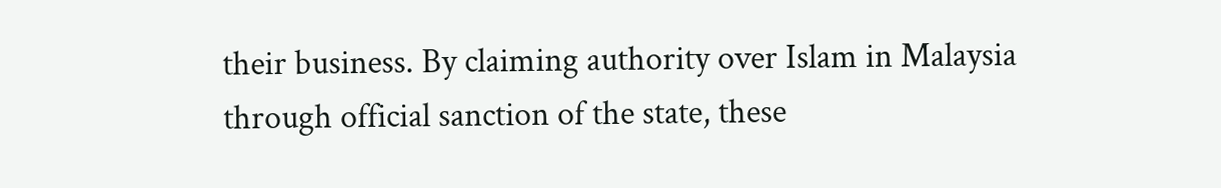their business. By claiming authority over Islam in Malaysia through official sanction of the state, these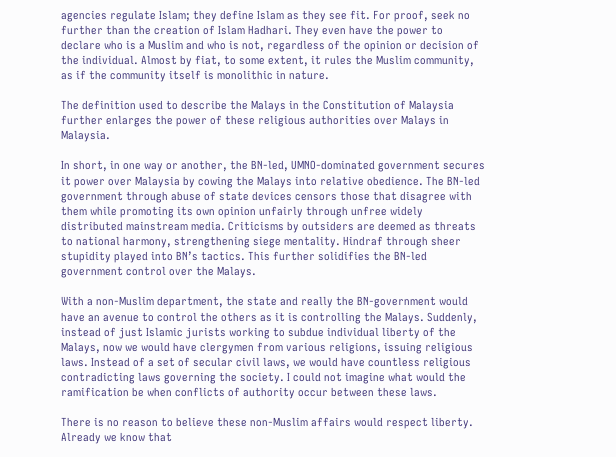agencies regulate Islam; they define Islam as they see fit. For proof, seek no further than the creation of Islam Hadhari. They even have the power to declare who is a Muslim and who is not, regardless of the opinion or decision of the individual. Almost by fiat, to some extent, it rules the Muslim community, as if the community itself is monolithic in nature.

The definition used to describe the Malays in the Constitution of Malaysia further enlarges the power of these religious authorities over Malays in Malaysia.

In short, in one way or another, the BN-led, UMNO-dominated government secures it power over Malaysia by cowing the Malays into relative obedience. The BN-led government through abuse of state devices censors those that disagree with them while promoting its own opinion unfairly through unfree widely distributed mainstream media. Criticisms by outsiders are deemed as threats to national harmony, strengthening siege mentality. Hindraf through sheer stupidity played into BN’s tactics. This further solidifies the BN-led government control over the Malays.

With a non-Muslim department, the state and really the BN-government would have an avenue to control the others as it is controlling the Malays. Suddenly, instead of just Islamic jurists working to subdue individual liberty of the Malays, now we would have clergymen from various religions, issuing religious laws. Instead of a set of secular civil laws, we would have countless religious contradicting laws governing the society. I could not imagine what would the ramification be when conflicts of authority occur between these laws.

There is no reason to believe these non-Muslim affairs would respect liberty. Already we know that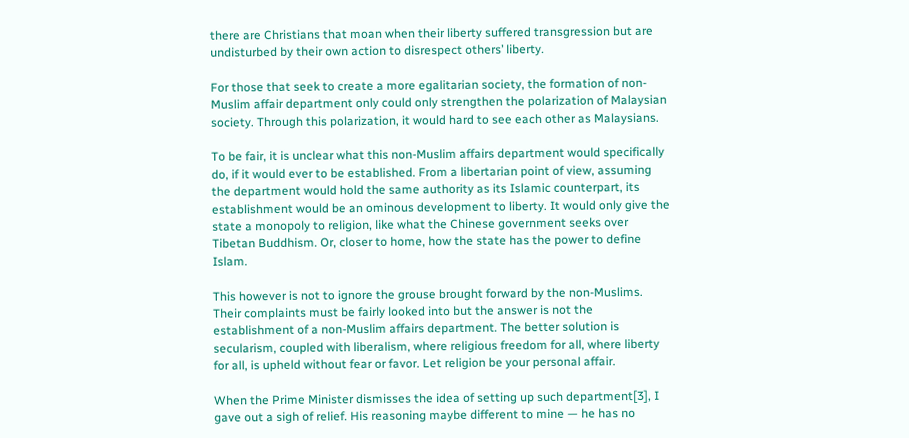there are Christians that moan when their liberty suffered transgression but are undisturbed by their own action to disrespect others’ liberty.

For those that seek to create a more egalitarian society, the formation of non-Muslim affair department only could only strengthen the polarization of Malaysian society. Through this polarization, it would hard to see each other as Malaysians.

To be fair, it is unclear what this non-Muslim affairs department would specifically do, if it would ever to be established. From a libertarian point of view, assuming the department would hold the same authority as its Islamic counterpart, its establishment would be an ominous development to liberty. It would only give the state a monopoly to religion, like what the Chinese government seeks over Tibetan Buddhism. Or, closer to home, how the state has the power to define Islam.

This however is not to ignore the grouse brought forward by the non-Muslims. Their complaints must be fairly looked into but the answer is not the establishment of a non-Muslim affairs department. The better solution is secularism, coupled with liberalism, where religious freedom for all, where liberty for all, is upheld without fear or favor. Let religion be your personal affair.

When the Prime Minister dismisses the idea of setting up such department[3], I gave out a sigh of relief. His reasoning maybe different to mine — he has no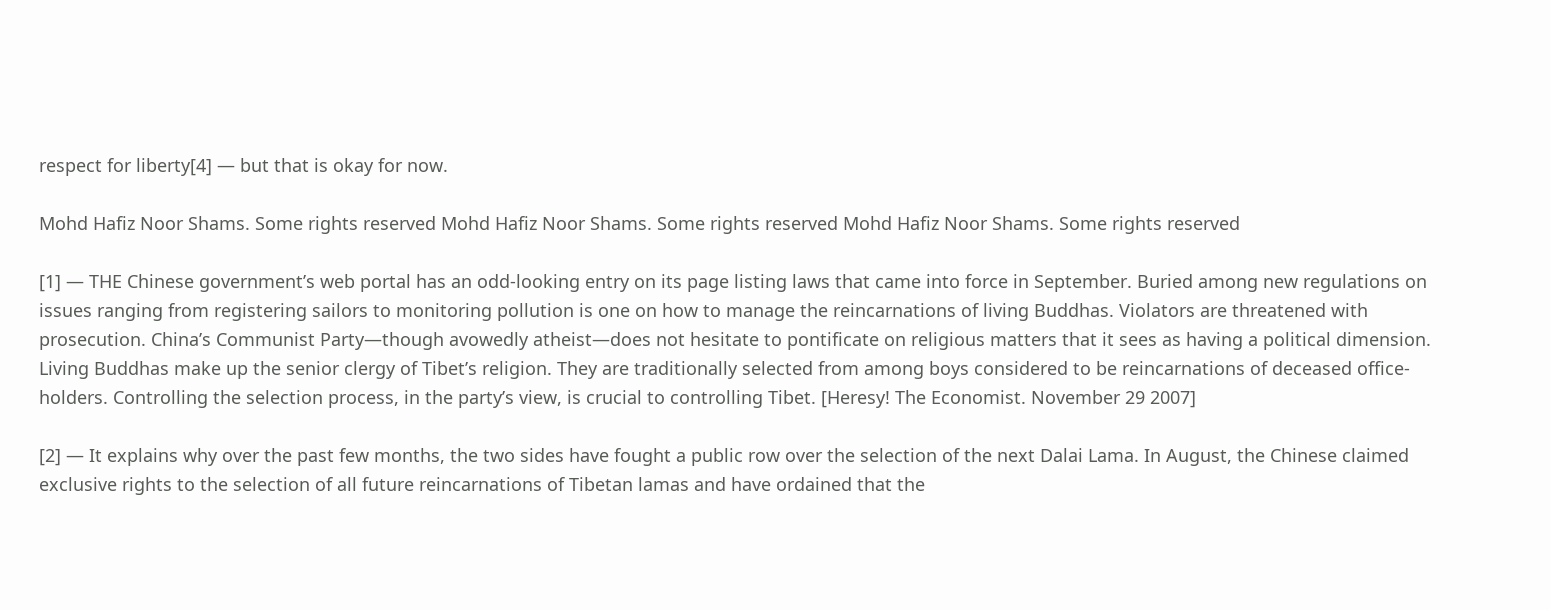respect for liberty[4] — but that is okay for now.

Mohd Hafiz Noor Shams. Some rights reserved Mohd Hafiz Noor Shams. Some rights reserved Mohd Hafiz Noor Shams. Some rights reserved

[1] — THE Chinese government’s web portal has an odd-looking entry on its page listing laws that came into force in September. Buried among new regulations on issues ranging from registering sailors to monitoring pollution is one on how to manage the reincarnations of living Buddhas. Violators are threatened with prosecution. China’s Communist Party—though avowedly atheist—does not hesitate to pontificate on religious matters that it sees as having a political dimension. Living Buddhas make up the senior clergy of Tibet’s religion. They are traditionally selected from among boys considered to be reincarnations of deceased office-holders. Controlling the selection process, in the party’s view, is crucial to controlling Tibet. [Heresy! The Economist. November 29 2007]

[2] — It explains why over the past few months, the two sides have fought a public row over the selection of the next Dalai Lama. In August, the Chinese claimed exclusive rights to the selection of all future reincarnations of Tibetan lamas and have ordained that the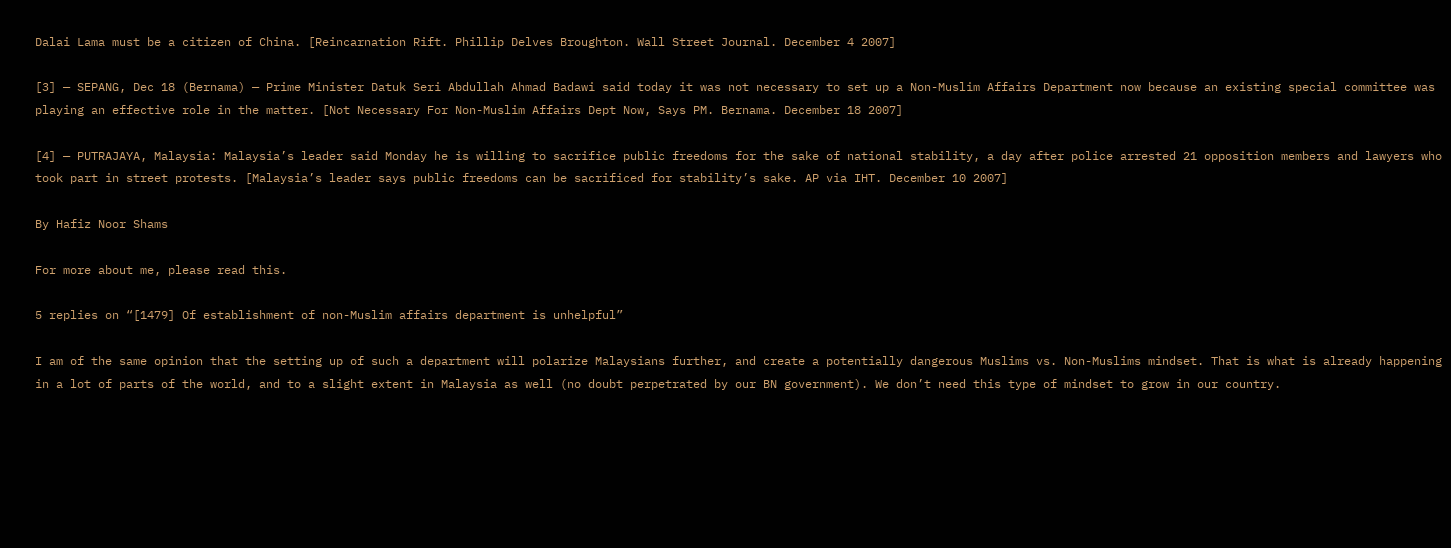Dalai Lama must be a citizen of China. [Reincarnation Rift. Phillip Delves Broughton. Wall Street Journal. December 4 2007]

[3] — SEPANG, Dec 18 (Bernama) — Prime Minister Datuk Seri Abdullah Ahmad Badawi said today it was not necessary to set up a Non-Muslim Affairs Department now because an existing special committee was playing an effective role in the matter. [Not Necessary For Non-Muslim Affairs Dept Now, Says PM. Bernama. December 18 2007]

[4] — PUTRAJAYA, Malaysia: Malaysia’s leader said Monday he is willing to sacrifice public freedoms for the sake of national stability, a day after police arrested 21 opposition members and lawyers who took part in street protests. [Malaysia’s leader says public freedoms can be sacrificed for stability’s sake. AP via IHT. December 10 2007]

By Hafiz Noor Shams

For more about me, please read this.

5 replies on “[1479] Of establishment of non-Muslim affairs department is unhelpful”

I am of the same opinion that the setting up of such a department will polarize Malaysians further, and create a potentially dangerous Muslims vs. Non-Muslims mindset. That is what is already happening in a lot of parts of the world, and to a slight extent in Malaysia as well (no doubt perpetrated by our BN government). We don’t need this type of mindset to grow in our country.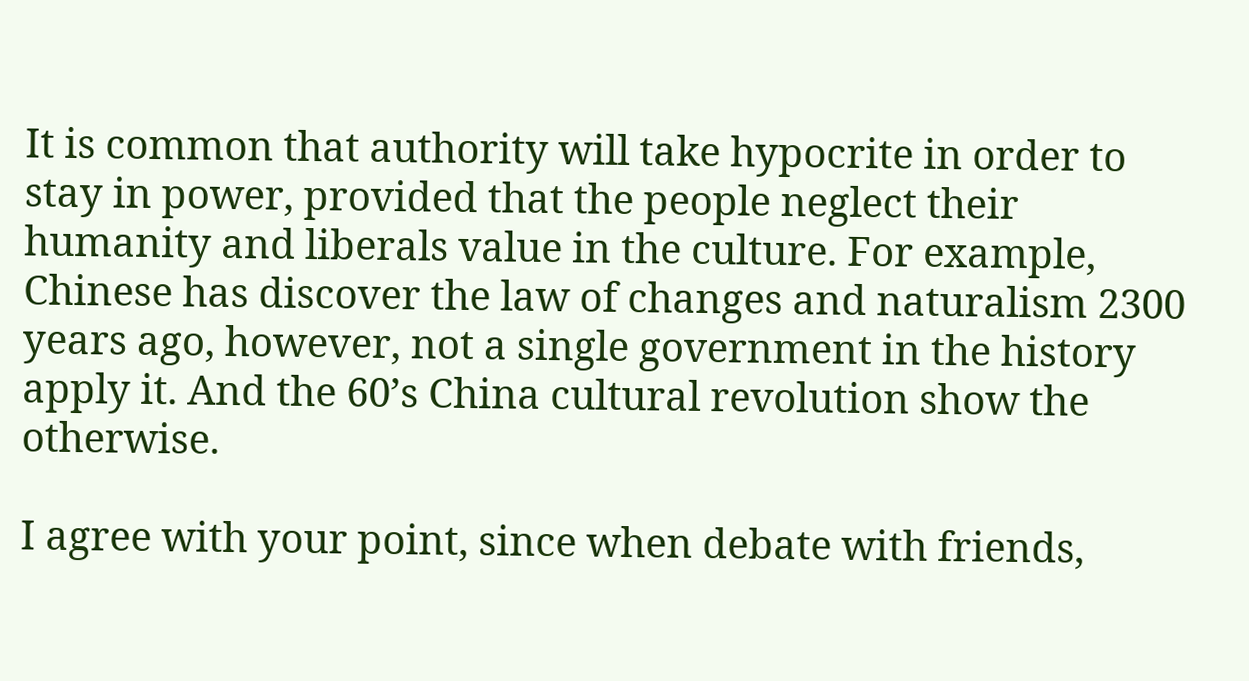It is common that authority will take hypocrite in order to stay in power, provided that the people neglect their humanity and liberals value in the culture. For example, Chinese has discover the law of changes and naturalism 2300 years ago, however, not a single government in the history apply it. And the 60’s China cultural revolution show the otherwise.

I agree with your point, since when debate with friends,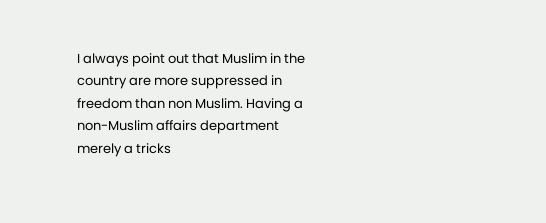I always point out that Muslim in the country are more suppressed in freedom than non Muslim. Having a non-Muslim affairs department merely a tricks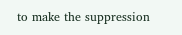to make the suppression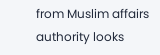from Muslim affairs authority looks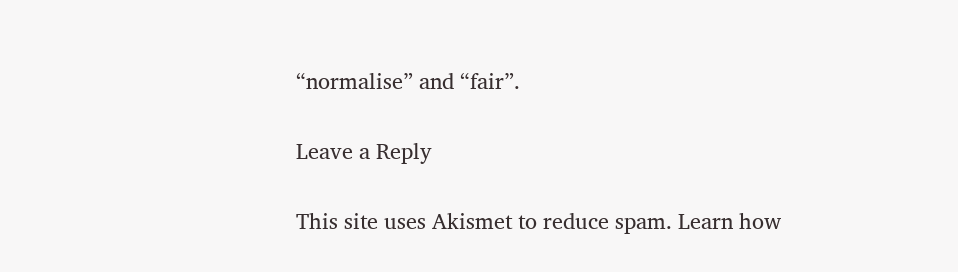“normalise” and “fair”.

Leave a Reply

This site uses Akismet to reduce spam. Learn how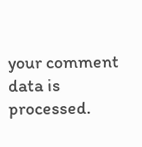your comment data is processed.